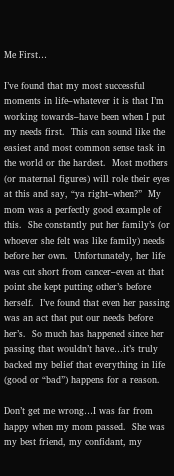Me First…

I’ve found that my most successful moments in life–whatever it is that I’m working towards–have been when I put my needs first.  This can sound like the easiest and most common sense task in the world or the hardest.  Most mothers (or maternal figures) will role their eyes at this and say, “ya right–when?”  My mom was a perfectly good example of this.  She constantly put her family’s (or whoever she felt was like family) needs before her own.  Unfortunately, her life was cut short from cancer–even at that point she kept putting other’s before herself.  I’ve found that even her passing was an act that put our needs before her’s.  So much has happened since her passing that wouldn’t have…it’s truly backed my belief that everything in life (good or “bad”) happens for a reason.

Don’t get me wrong…I was far from happy when my mom passed.  She was my best friend, my confidant, my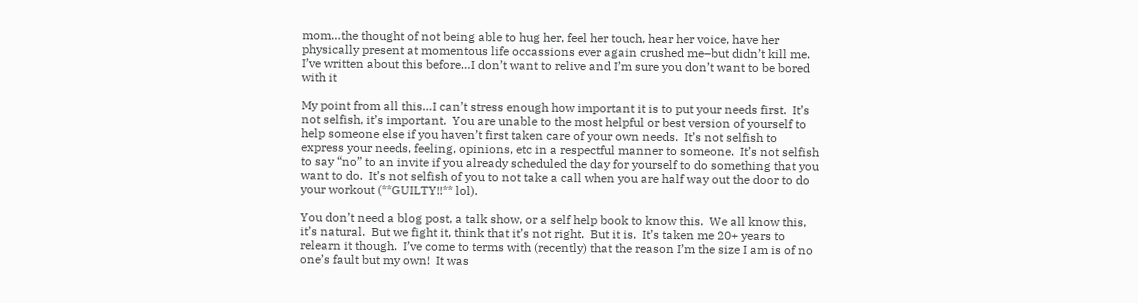mom…the thought of not being able to hug her, feel her touch, hear her voice, have her physically present at momentous life occassions ever again crushed me–but didn’t kill me.  I’ve written about this before…I don’t want to relive and I’m sure you don’t want to be bored with it

My point from all this…I can’t stress enough how important it is to put your needs first.  It’s not selfish, it’s important.  You are unable to the most helpful or best version of yourself to help someone else if you haven’t first taken care of your own needs.  It’s not selfish to express your needs, feeling, opinions, etc in a respectful manner to someone.  It’s not selfish to say “no” to an invite if you already scheduled the day for yourself to do something that you want to do.  It’s not selfish of you to not take a call when you are half way out the door to do your workout (**GUILTY!!** lol).

You don’t need a blog post, a talk show, or a self help book to know this.  We all know this, it’s natural.  But we fight it, think that it’s not right.  But it is.  It’s taken me 20+ years to relearn it though.  I’ve come to terms with (recently) that the reason I’m the size I am is of no one’s fault but my own!  It was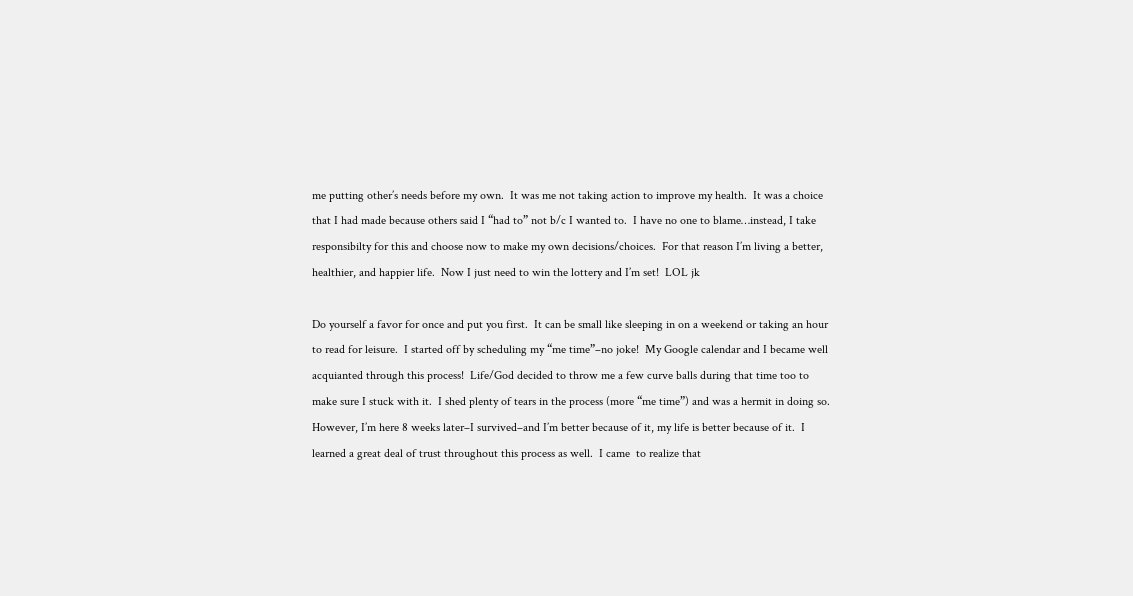me putting other’s needs before my own.  It was me not taking action to improve my health.  It was a choice that I had made because others said I “had to” not b/c I wanted to.  I have no one to blame…instead, I take responsibilty for this and choose now to make my own decisions/choices.  For that reason I’m living a better, healthier, and happier life.  Now I just need to win the lottery and I’m set!  LOL jk

Do yourself a favor for once and put you first.  It can be small like sleeping in on a weekend or taking an hour to read for leisure.  I started off by scheduling my “me time”–no joke!  My Google calendar and I became well acquianted through this process!  Life/God decided to throw me a few curve balls during that time too to make sure I stuck with it.  I shed plenty of tears in the process (more “me time”) and was a hermit in doing so.  However, I’m here 8 weeks later–I survived–and I’m better because of it, my life is better because of it.  I learned a great deal of trust throughout this process as well.  I came  to realize that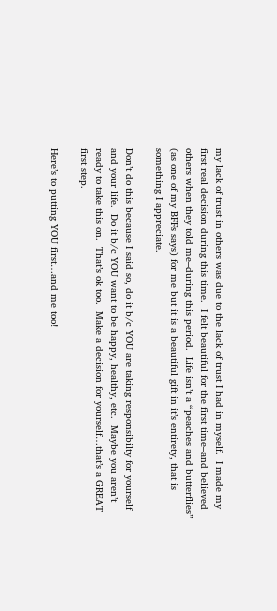my lack of trust in others was due to the lack of trust I had in myself.  I made my first real decision during this time.  I felt beautiful for the first time–and believed others when they told me–during this period.  Life isn’t a “peaches and butterflies” (as one of my BFFs says) for me but it is a beautiful gift in it’s entirety, that is something I appreciate.

Don’t do this because I said so, do it b/c YOU are taking responsibilty for yourself and your life.  Do it b/c YOU want to be happy, healthy, etc.  Maybe you aren’t ready to take this on.  That’s ok too.  Make a decision for yourself…that’s a GREAT first step.

Here’s to putting YOU first…and me too!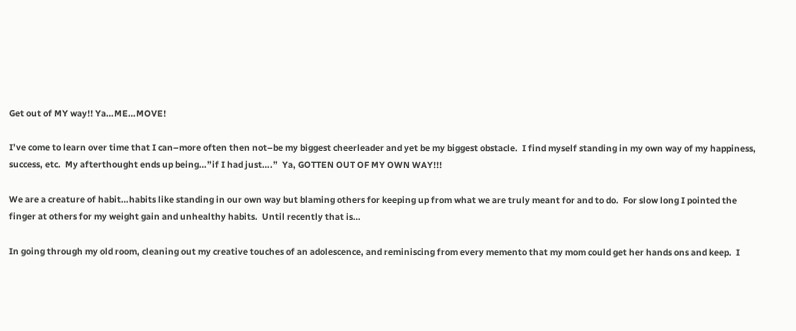Get out of MY way!! Ya…ME…MOVE!

I’ve come to learn over time that I can–more often then not–be my biggest cheerleader and yet be my biggest obstacle.  I find myself standing in my own way of my happiness, success, etc.  My afterthought ends up being…”if I had just….”  Ya, GOTTEN OUT OF MY OWN WAY!!!

We are a creature of habit…habits like standing in our own way but blaming others for keeping up from what we are truly meant for and to do.  For slow long I pointed the finger at others for my weight gain and unhealthy habits.  Until recently that is…

In going through my old room, cleaning out my creative touches of an adolescence, and reminiscing from every memento that my mom could get her hands ons and keep.  I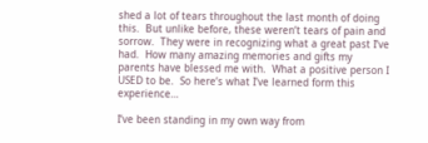shed a lot of tears throughout the last month of doing this.  But unlike before, these weren’t tears of pain and sorrow.  They were in recognizing what a great past I’ve had.  How many amazing memories and gifts my parents have blessed me with.  What a positive person I USED to be.  So here’s what I’ve learned form this experience…

I’ve been standing in my own way from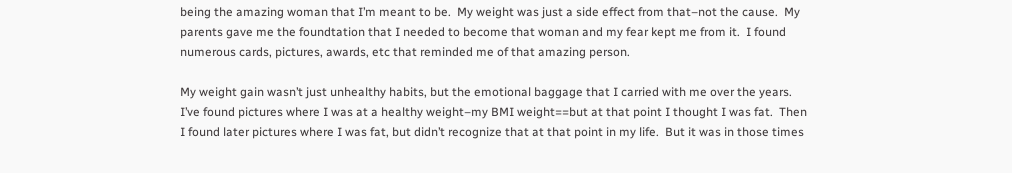being the amazing woman that I’m meant to be.  My weight was just a side effect from that–not the cause.  My parents gave me the foundtation that I needed to become that woman and my fear kept me from it.  I found numerous cards, pictures, awards, etc that reminded me of that amazing person.

My weight gain wasn’t just unhealthy habits, but the emotional baggage that I carried with me over the years.  I’ve found pictures where I was at a healthy weight–my BMI weight==but at that point I thought I was fat.  Then I found later pictures where I was fat, but didn’t recognize that at that point in my life.  But it was in those times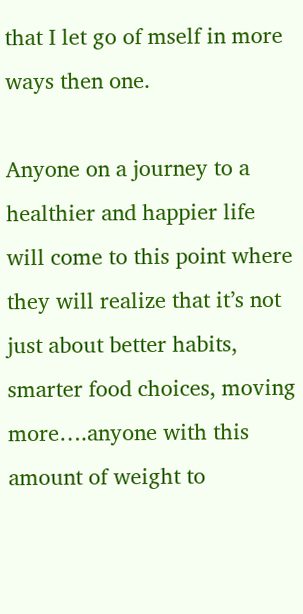that I let go of mself in more ways then one.

Anyone on a journey to a healthier and happier life will come to this point where they will realize that it’s not just about better habits, smarter food choices, moving more….anyone with this amount of weight to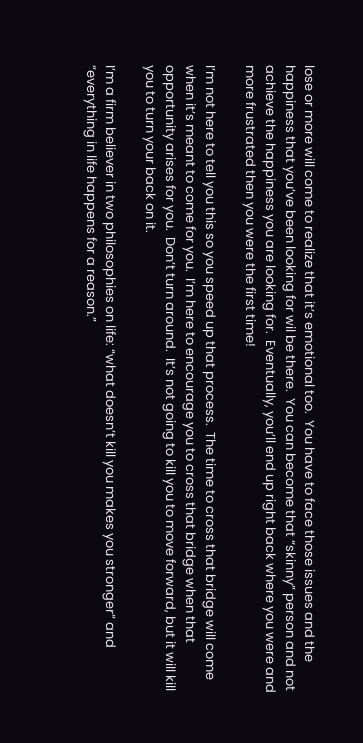lose or more will come to realize that it’s emotional too.  You have to face those issues and the happiness that you’ve been looking for wil be there.  You can become that “skinny” person and not achieve the happiness you are looking for.  Eventually, you’ll end up right back where you were and more frustrated then you were the first time!

I’m not here to tell you this so you speed up that process.  The time to cross that bridge will come when it’s meant to come for you.  I’m here to encourage you to cross that bridge when that opportunity arises for you.  Don’t turn around.  It’s not going to kill you to move forward, but it will kill you to turn your back on it.

I’m a firm believer in two philosophies on life: “what doesn’t kill you makes you stronger” and “everything in life happens for a reason.”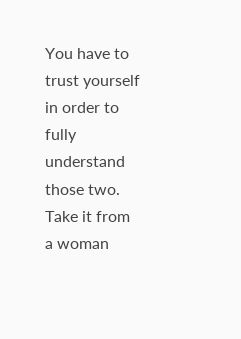You have to trust yourself in order to fully understand those two.  Take it from a woman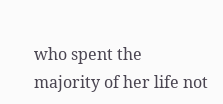who spent the majority of her life not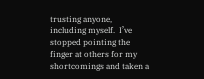trusting anyone, including myself.  I’ve stopped pointing the finger at others for my shortcomings and taken a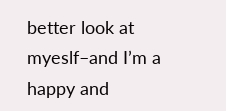better look at myeslf–and I’m a happy and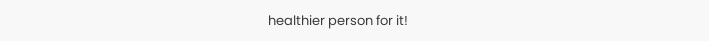healthier person for it!